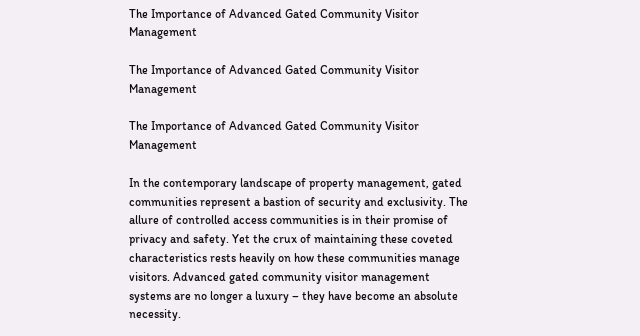The Importance of Advanced Gated Community Visitor Management

The Importance of Advanced Gated Community Visitor Management

The Importance of Advanced Gated Community Visitor Management

In the contemporary landscape of property management, gated communities represent a bastion of security and exclusivity. The allure of controlled access communities is in their promise of privacy and safety. Yet the crux of maintaining these coveted characteristics rests heavily on how these communities manage visitors. Advanced gated community visitor management systems are no longer a luxury – they have become an absolute necessity.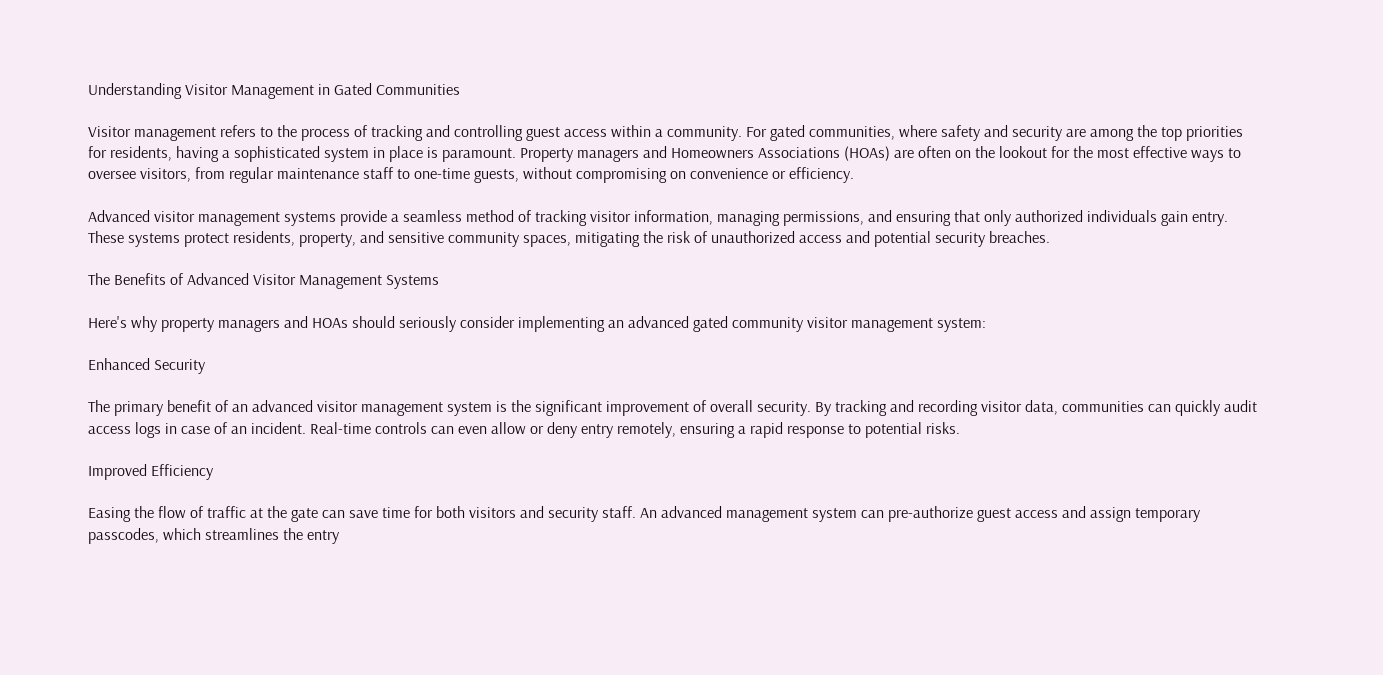Understanding Visitor Management in Gated Communities

Visitor management refers to the process of tracking and controlling guest access within a community. For gated communities, where safety and security are among the top priorities for residents, having a sophisticated system in place is paramount. Property managers and Homeowners Associations (HOAs) are often on the lookout for the most effective ways to oversee visitors, from regular maintenance staff to one-time guests, without compromising on convenience or efficiency.

Advanced visitor management systems provide a seamless method of tracking visitor information, managing permissions, and ensuring that only authorized individuals gain entry. These systems protect residents, property, and sensitive community spaces, mitigating the risk of unauthorized access and potential security breaches.

The Benefits of Advanced Visitor Management Systems

Here's why property managers and HOAs should seriously consider implementing an advanced gated community visitor management system:

Enhanced Security

The primary benefit of an advanced visitor management system is the significant improvement of overall security. By tracking and recording visitor data, communities can quickly audit access logs in case of an incident. Real-time controls can even allow or deny entry remotely, ensuring a rapid response to potential risks.

Improved Efficiency

Easing the flow of traffic at the gate can save time for both visitors and security staff. An advanced management system can pre-authorize guest access and assign temporary passcodes, which streamlines the entry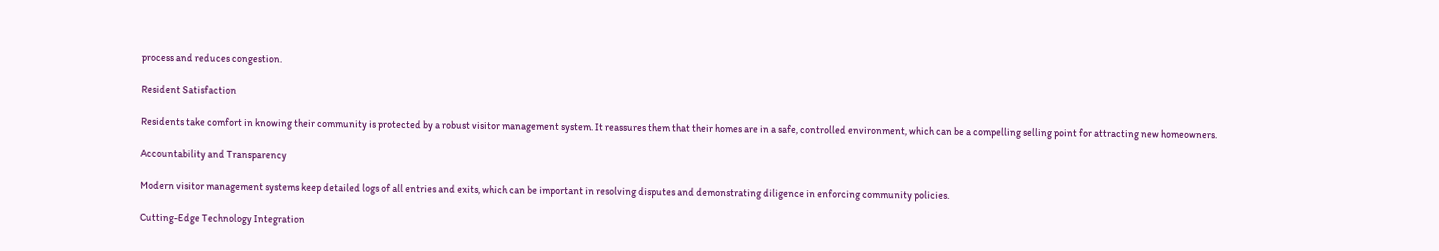process and reduces congestion.

Resident Satisfaction

Residents take comfort in knowing their community is protected by a robust visitor management system. It reassures them that their homes are in a safe, controlled environment, which can be a compelling selling point for attracting new homeowners.

Accountability and Transparency

Modern visitor management systems keep detailed logs of all entries and exits, which can be important in resolving disputes and demonstrating diligence in enforcing community policies.

Cutting-Edge Technology Integration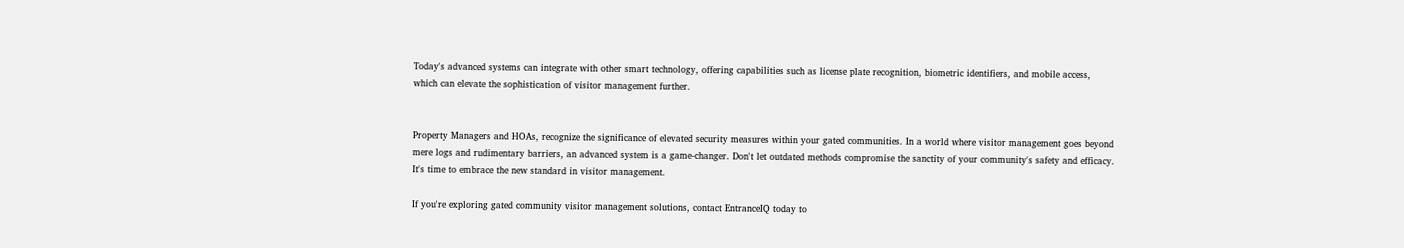Today's advanced systems can integrate with other smart technology, offering capabilities such as license plate recognition, biometric identifiers, and mobile access, which can elevate the sophistication of visitor management further.


Property Managers and HOAs, recognize the significance of elevated security measures within your gated communities. In a world where visitor management goes beyond mere logs and rudimentary barriers, an advanced system is a game-changer. Don't let outdated methods compromise the sanctity of your community's safety and efficacy. It's time to embrace the new standard in visitor management.

If you're exploring gated community visitor management solutions, contact EntranceIQ today to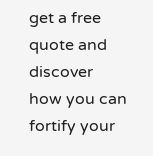get a free quote and discover how you can fortify your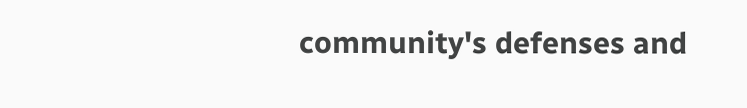community's defenses and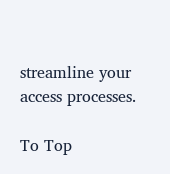streamline your access processes.

To Top